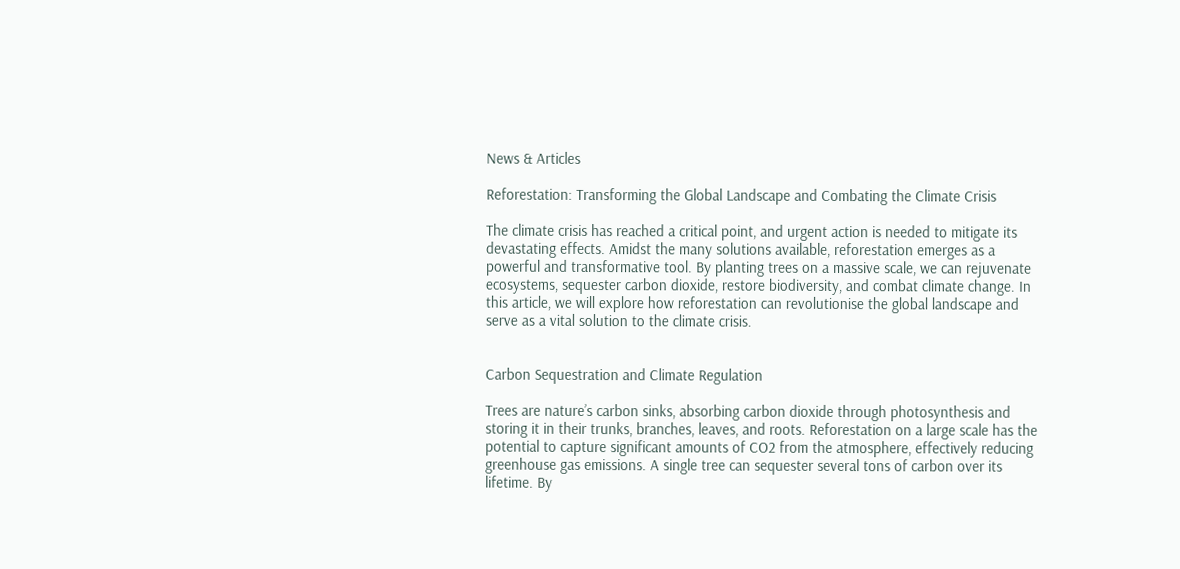News & Articles

Reforestation: Transforming the Global Landscape and Combating the Climate Crisis

The climate crisis has reached a critical point, and urgent action is needed to mitigate its devastating effects. Amidst the many solutions available, reforestation emerges as a powerful and transformative tool. By planting trees on a massive scale, we can rejuvenate ecosystems, sequester carbon dioxide, restore biodiversity, and combat climate change. In this article, we will explore how reforestation can revolutionise the global landscape and serve as a vital solution to the climate crisis.


Carbon Sequestration and Climate Regulation

Trees are nature’s carbon sinks, absorbing carbon dioxide through photosynthesis and storing it in their trunks, branches, leaves, and roots. Reforestation on a large scale has the potential to capture significant amounts of CO2 from the atmosphere, effectively reducing greenhouse gas emissions. A single tree can sequester several tons of carbon over its lifetime. By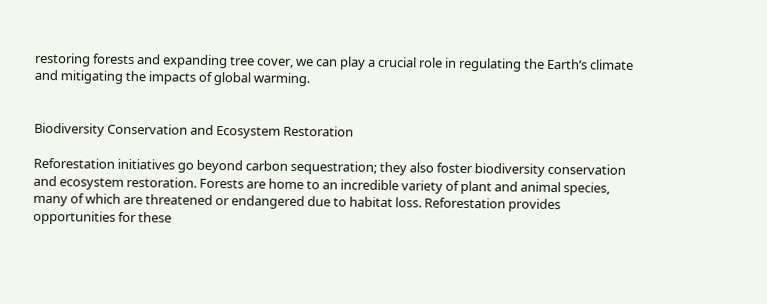restoring forests and expanding tree cover, we can play a crucial role in regulating the Earth’s climate and mitigating the impacts of global warming.


Biodiversity Conservation and Ecosystem Restoration

Reforestation initiatives go beyond carbon sequestration; they also foster biodiversity conservation and ecosystem restoration. Forests are home to an incredible variety of plant and animal species, many of which are threatened or endangered due to habitat loss. Reforestation provides opportunities for these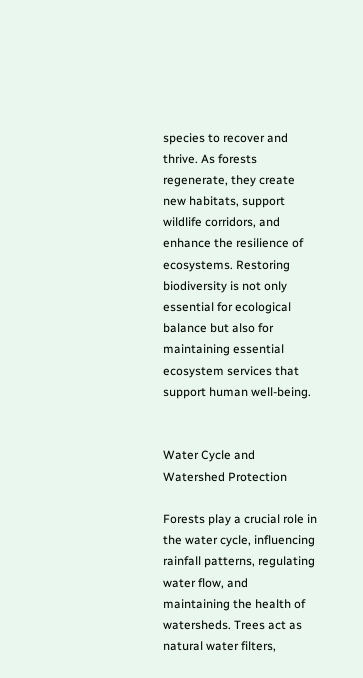species to recover and thrive. As forests regenerate, they create new habitats, support wildlife corridors, and enhance the resilience of ecosystems. Restoring biodiversity is not only essential for ecological balance but also for maintaining essential ecosystem services that support human well-being.


Water Cycle and Watershed Protection

Forests play a crucial role in the water cycle, influencing rainfall patterns, regulating water flow, and maintaining the health of watersheds. Trees act as natural water filters,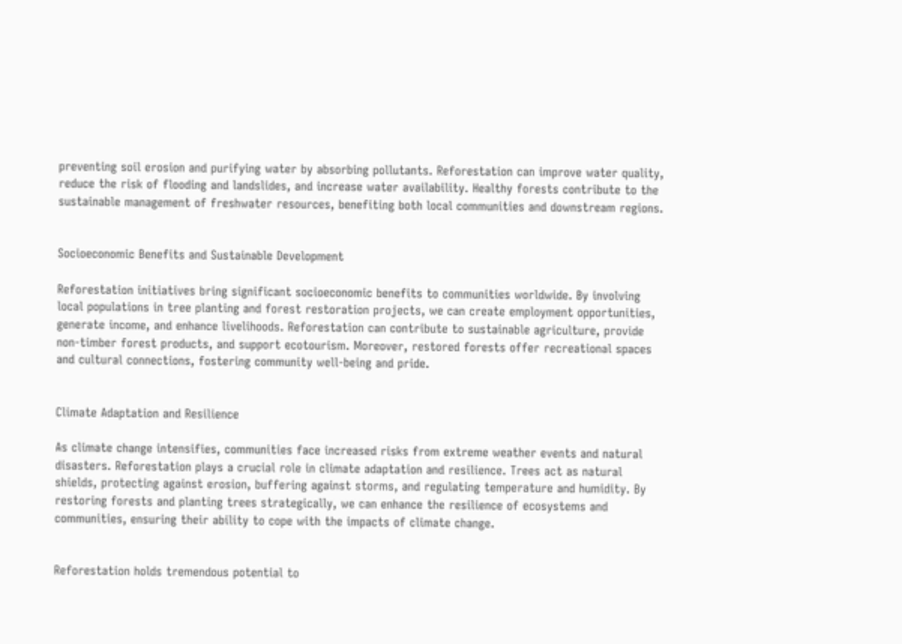preventing soil erosion and purifying water by absorbing pollutants. Reforestation can improve water quality, reduce the risk of flooding and landslides, and increase water availability. Healthy forests contribute to the sustainable management of freshwater resources, benefiting both local communities and downstream regions.


Socioeconomic Benefits and Sustainable Development

Reforestation initiatives bring significant socioeconomic benefits to communities worldwide. By involving local populations in tree planting and forest restoration projects, we can create employment opportunities, generate income, and enhance livelihoods. Reforestation can contribute to sustainable agriculture, provide non-timber forest products, and support ecotourism. Moreover, restored forests offer recreational spaces and cultural connections, fostering community well-being and pride.


Climate Adaptation and Resilience

As climate change intensifies, communities face increased risks from extreme weather events and natural disasters. Reforestation plays a crucial role in climate adaptation and resilience. Trees act as natural shields, protecting against erosion, buffering against storms, and regulating temperature and humidity. By restoring forests and planting trees strategically, we can enhance the resilience of ecosystems and communities, ensuring their ability to cope with the impacts of climate change.


Reforestation holds tremendous potential to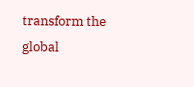transform the global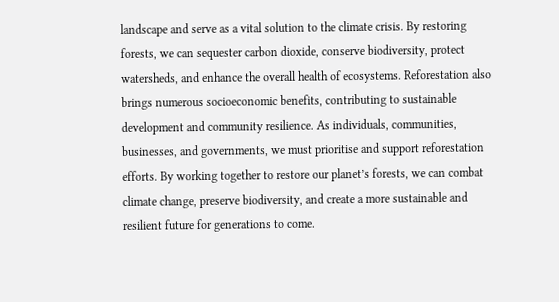landscape and serve as a vital solution to the climate crisis. By restoring forests, we can sequester carbon dioxide, conserve biodiversity, protect watersheds, and enhance the overall health of ecosystems. Reforestation also brings numerous socioeconomic benefits, contributing to sustainable development and community resilience. As individuals, communities, businesses, and governments, we must prioritise and support reforestation efforts. By working together to restore our planet’s forests, we can combat climate change, preserve biodiversity, and create a more sustainable and resilient future for generations to come.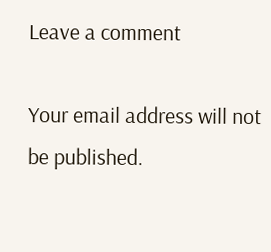Leave a comment

Your email address will not be published.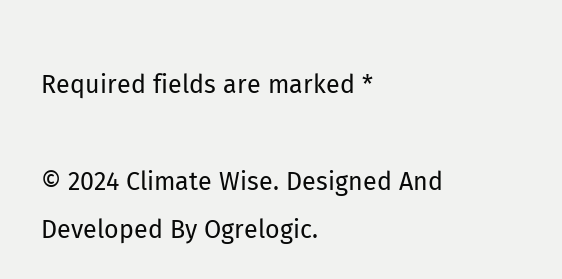Required fields are marked *

© 2024 Climate Wise. Designed And Developed By Ogrelogic.